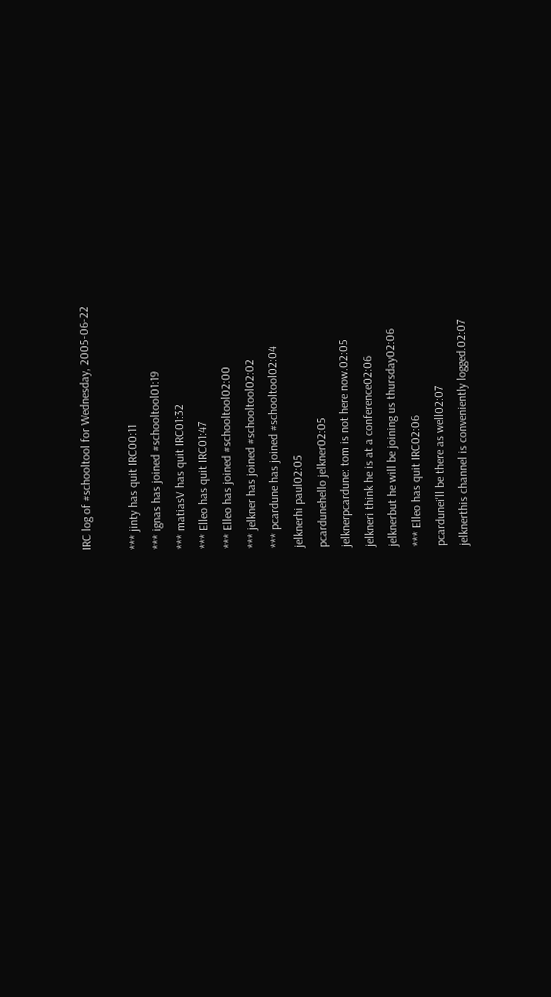IRC log of #schooltool for Wednesday, 2005-06-22

*** jinty has quit IRC00:11
*** ignas has joined #schooltool01:19
*** matiasV has quit IRC01:32
*** Elleo has quit IRC01:47
*** Elleo has joined #schooltool02:00
*** jelkner has joined #schooltool02:02
*** pcardune has joined #schooltool02:04
jelknerhi paul02:05
pcardunehello jelkner02:05
jelknerpcardune: tom is not here now.02:05
jelkneri think he is at a conference02:06
jelknerbut he will be joining us thursday02:06
*** Elleo has quit IRC02:06
pcardunei'll be there as well02:07
jelknerthis channel is conveniently logged.02:07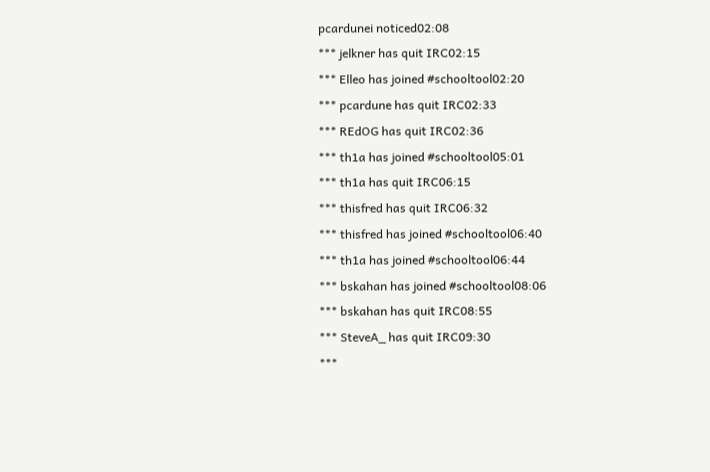pcardunei noticed02:08
*** jelkner has quit IRC02:15
*** Elleo has joined #schooltool02:20
*** pcardune has quit IRC02:33
*** REdOG has quit IRC02:36
*** th1a has joined #schooltool05:01
*** th1a has quit IRC06:15
*** thisfred has quit IRC06:32
*** thisfred has joined #schooltool06:40
*** th1a has joined #schooltool06:44
*** bskahan has joined #schooltool08:06
*** bskahan has quit IRC08:55
*** SteveA_ has quit IRC09:30
***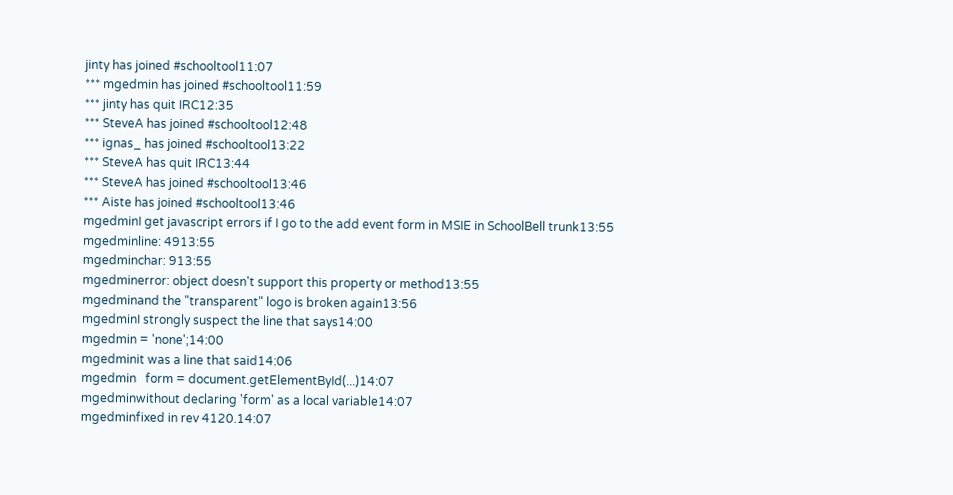jinty has joined #schooltool11:07
*** mgedmin has joined #schooltool11:59
*** jinty has quit IRC12:35
*** SteveA has joined #schooltool12:48
*** ignas_ has joined #schooltool13:22
*** SteveA has quit IRC13:44
*** SteveA has joined #schooltool13:46
*** Aiste has joined #schooltool13:46
mgedminI get javascript errors if I go to the add event form in MSIE in SchoolBell trunk13:55
mgedminline: 4913:55
mgedminchar: 913:55
mgedminerror: object doesn't support this property or method13:55
mgedminand the "transparent" logo is broken again13:56
mgedminI strongly suspect the line that says14:00
mgedmin = 'none';14:00
mgedminit was a line that said14:06
mgedmin   form = document.getElementById(...)14:07
mgedminwithout declaring 'form' as a local variable14:07
mgedminfixed in rev 4120.14:07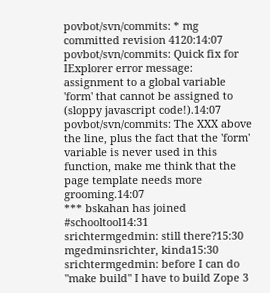povbot/svn/commits: * mg committed revision 4120:14:07
povbot/svn/commits: Quick fix for IExplorer error message: assignment to a global variable 'form' that cannot be assigned to (sloppy javascript code!).14:07
povbot/svn/commits: The XXX above the line, plus the fact that the 'form' variable is never used in this function, make me think that the page template needs more grooming.14:07
*** bskahan has joined #schooltool14:31
srichtermgedmin: still there?15:30
mgedminsrichter, kinda15:30
srichtermgedmin: before I can do "make build" I have to build Zope 3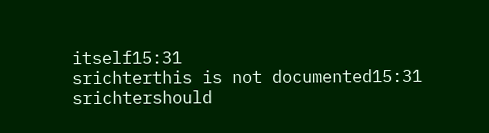itself15:31
srichterthis is not documented15:31
srichtershould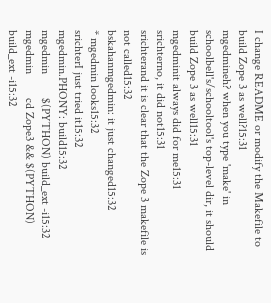I change README or modify the Makefile to build Zope 3 as well?15:31
mgedmineh? when you type 'make' in schoolbell's/schooltool's top-level dir, it should build Zope 3 as well15:31
mgedminit always did for me15:31
srichterno, it did not15:31
srichterand it is clear that the Zope 3 makefile is not called15:32
bskahanmgedmin: it just changed15:32
* mgedmin looks15:32
srichterI just tried it15:32
mgedmin.PHONY: build15:32
mgedmin        $(PYTHON) build_ext -i15:32
mgedmin        cd Zope3 && $(PYTHON) build_ext -i15:32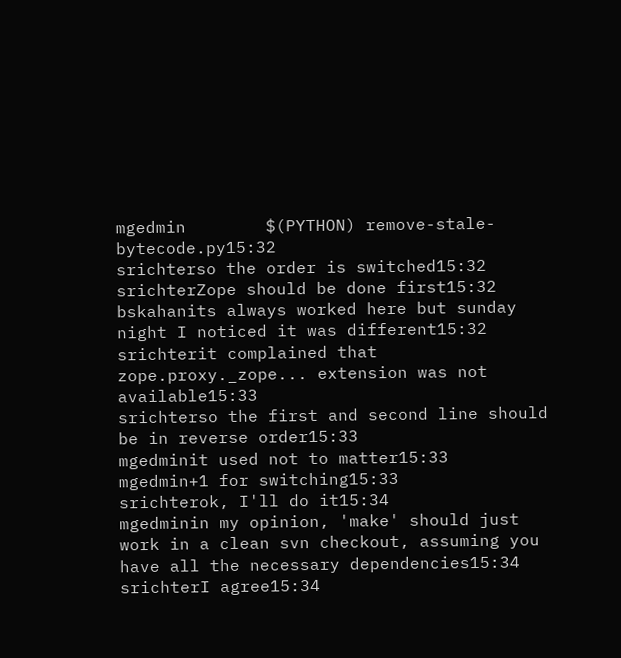mgedmin        $(PYTHON) remove-stale-bytecode.py15:32
srichterso the order is switched15:32
srichterZope should be done first15:32
bskahanits always worked here but sunday night I noticed it was different15:32
srichterit complained that zope.proxy._zope... extension was not available15:33
srichterso the first and second line should be in reverse order15:33
mgedminit used not to matter15:33
mgedmin+1 for switching15:33
srichterok, I'll do it15:34
mgedminin my opinion, 'make' should just work in a clean svn checkout, assuming you have all the necessary dependencies15:34
srichterI agree15:34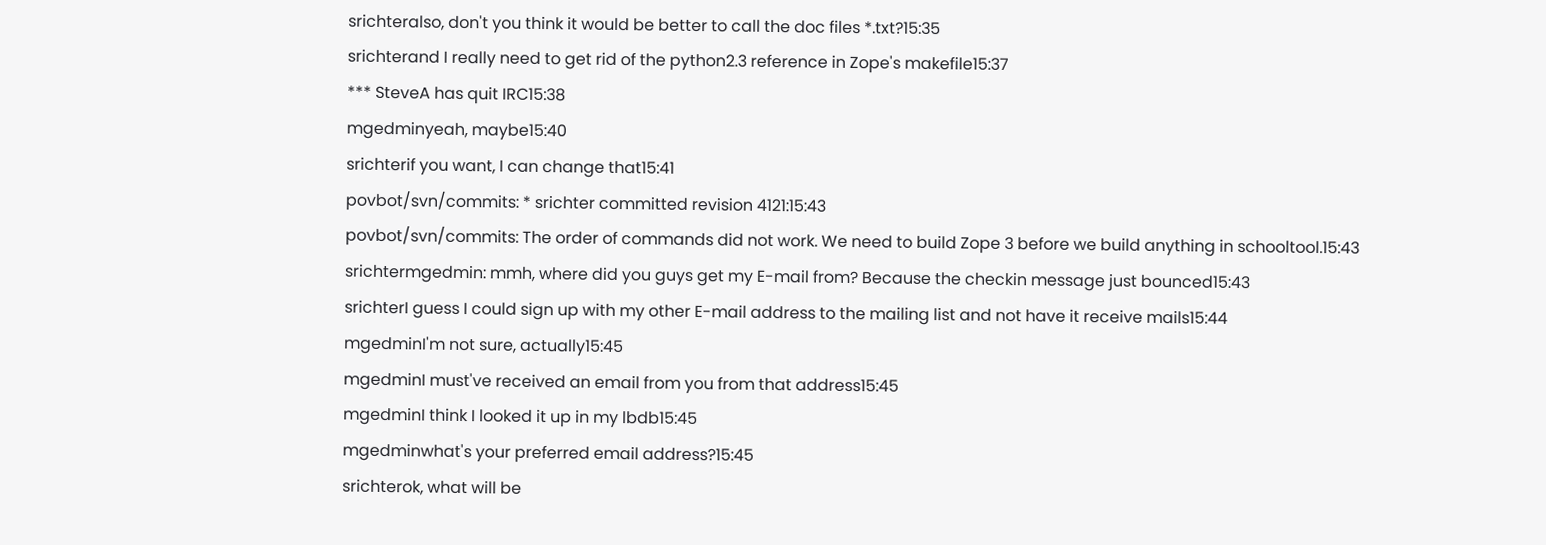srichteralso, don't you think it would be better to call the doc files *.txt?15:35
srichterand I really need to get rid of the python2.3 reference in Zope's makefile15:37
*** SteveA has quit IRC15:38
mgedminyeah, maybe15:40
srichterif you want, I can change that15:41
povbot/svn/commits: * srichter committed revision 4121:15:43
povbot/svn/commits: The order of commands did not work. We need to build Zope 3 before we build anything in schooltool.15:43
srichtermgedmin: mmh, where did you guys get my E-mail from? Because the checkin message just bounced15:43
srichterI guess I could sign up with my other E-mail address to the mailing list and not have it receive mails15:44
mgedminI'm not sure, actually15:45
mgedminI must've received an email from you from that address15:45
mgedminI think I looked it up in my lbdb15:45
mgedminwhat's your preferred email address?15:45
srichterok, what will be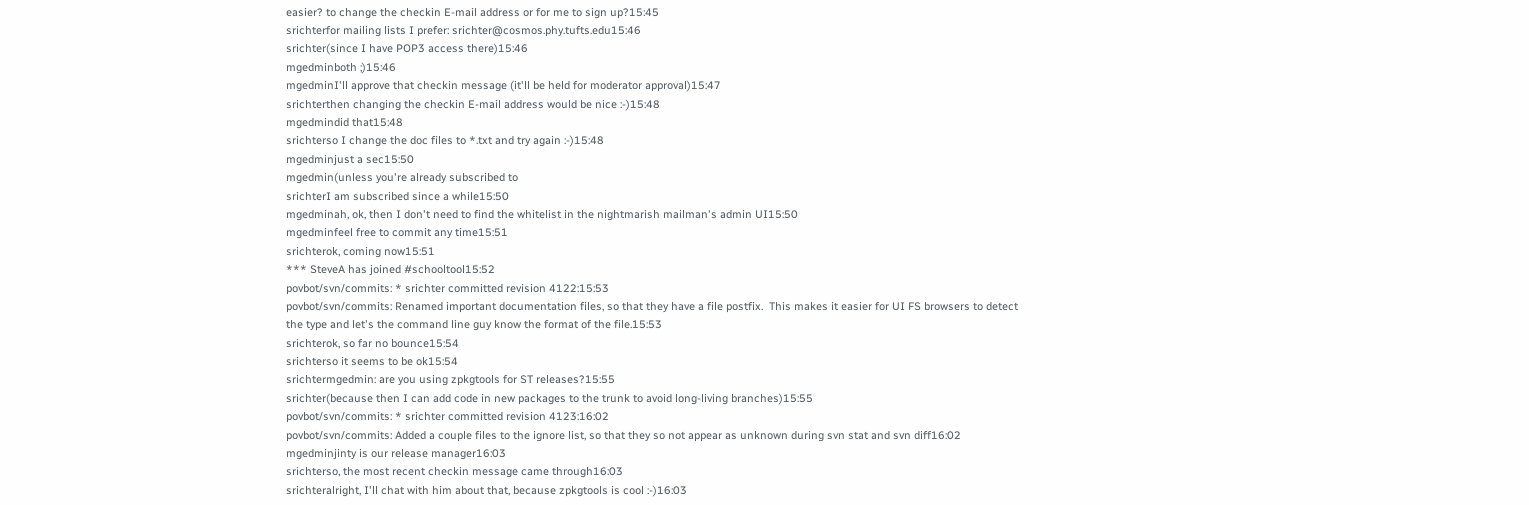easier? to change the checkin E-mail address or for me to sign up?15:45
srichterfor mailing lists I prefer: srichter@cosmos.phy.tufts.edu15:46
srichter(since I have POP3 access there)15:46
mgedminboth ;)15:46
mgedminI'll approve that checkin message (it'll be held for moderator approval)15:47
srichterthen changing the checkin E-mail address would be nice :-)15:48
mgedmindid that15:48
srichterso I change the doc files to *.txt and try again :-)15:48
mgedminjust a sec15:50
mgedmin(unless you're already subscribed to
srichterI am subscribed since a while15:50
mgedminah, ok, then I don't need to find the whitelist in the nightmarish mailman's admin UI15:50
mgedminfeel free to commit any time15:51
srichterok, coming now15:51
*** SteveA has joined #schooltool15:52
povbot/svn/commits: * srichter committed revision 4122:15:53
povbot/svn/commits: Renamed important documentation files, so that they have a file postfix.  This makes it easier for UI FS browsers to detect the type and let's the command line guy know the format of the file.15:53
srichterok, so far no bounce15:54
srichterso it seems to be ok15:54
srichtermgedmin: are you using zpkgtools for ST releases?15:55
srichter(because then I can add code in new packages to the trunk to avoid long-living branches)15:55
povbot/svn/commits: * srichter committed revision 4123:16:02
povbot/svn/commits: Added a couple files to the ignore list, so that they so not appear as unknown during svn stat and svn diff16:02
mgedminjinty is our release manager16:03
srichterso, the most recent checkin message came through16:03
srichteralright, I'll chat with him about that, because zpkgtools is cool :-)16:03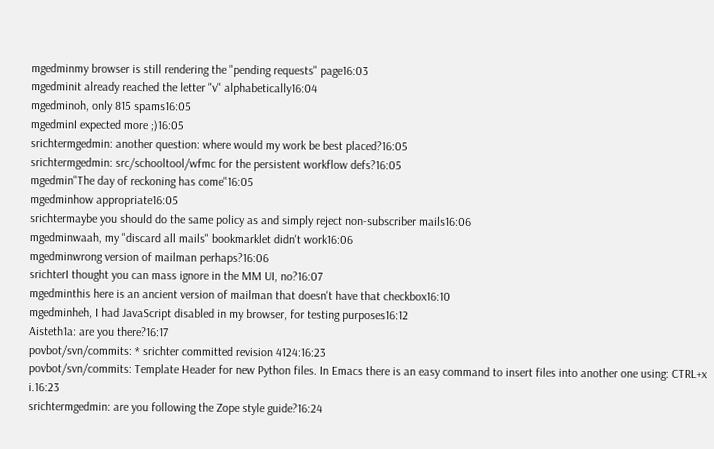mgedminmy browser is still rendering the "pending requests" page16:03
mgedminit already reached the letter "v" alphabetically16:04
mgedminoh, only 815 spams16:05
mgedminI expected more ;)16:05
srichtermgedmin: another question: where would my work be best placed?16:05
srichtermgedmin: src/schooltool/wfmc for the persistent workflow defs?16:05
mgedmin"The day of reckoning has come"16:05
mgedminhow appropriate16:05
srichtermaybe you should do the same policy as and simply reject non-subscriber mails16:06
mgedminwaah, my "discard all mails" bookmarklet didn't work16:06
mgedminwrong version of mailman perhaps?16:06
srichterI thought you can mass ignore in the MM UI, no?16:07
mgedminthis here is an ancient version of mailman that doesn't have that checkbox16:10
mgedminheh, I had JavaScript disabled in my browser, for testing purposes16:12
Aisteth1a: are you there?16:17
povbot/svn/commits: * srichter committed revision 4124:16:23
povbot/svn/commits: Template Header for new Python files. In Emacs there is an easy command to insert files into another one using: CTRL+x i.16:23
srichtermgedmin: are you following the Zope style guide?16:24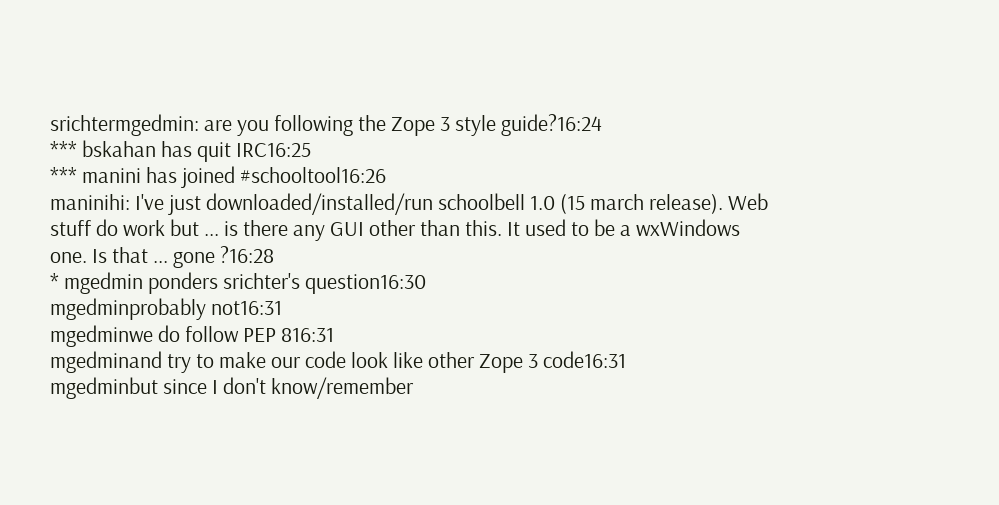srichtermgedmin: are you following the Zope 3 style guide?16:24
*** bskahan has quit IRC16:25
*** manini has joined #schooltool16:26
maninihi: I've just downloaded/installed/run schoolbell 1.0 (15 march release). Web stuff do work but ... is there any GUI other than this. It used to be a wxWindows one. Is that ... gone ?16:28
* mgedmin ponders srichter's question16:30
mgedminprobably not16:31
mgedminwe do follow PEP 816:31
mgedminand try to make our code look like other Zope 3 code16:31
mgedminbut since I don't know/remember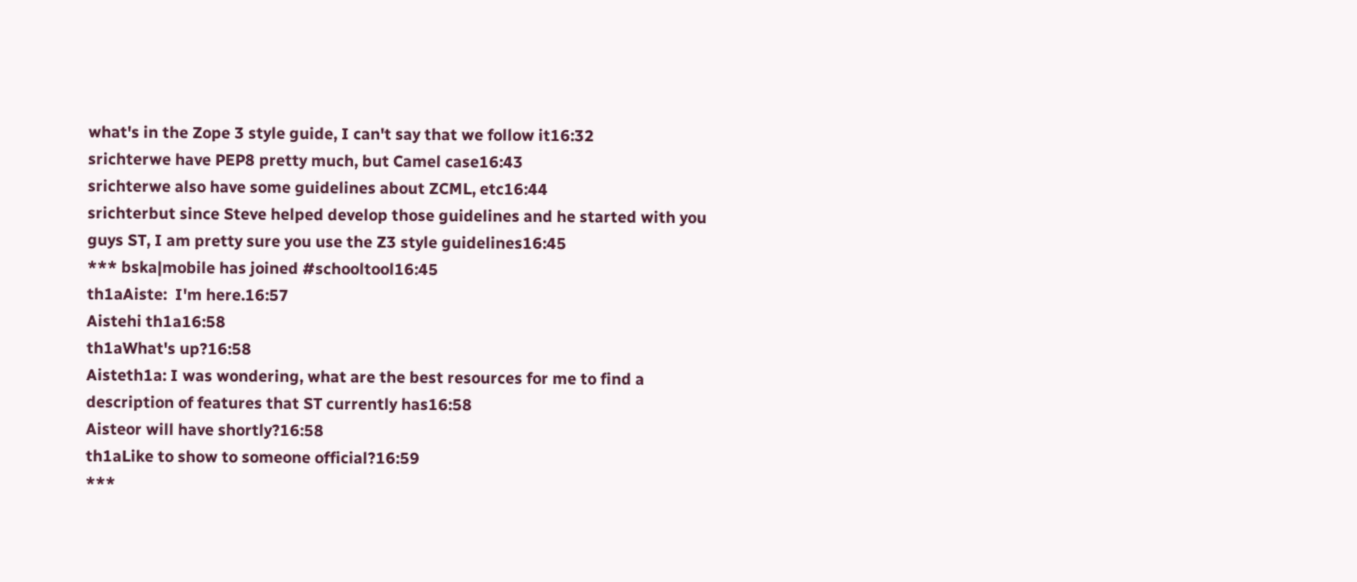what's in the Zope 3 style guide, I can't say that we follow it16:32
srichterwe have PEP8 pretty much, but Camel case16:43
srichterwe also have some guidelines about ZCML, etc16:44
srichterbut since Steve helped develop those guidelines and he started with you guys ST, I am pretty sure you use the Z3 style guidelines16:45
*** bska|mobile has joined #schooltool16:45
th1aAiste:  I'm here.16:57
Aistehi th1a16:58
th1aWhat's up?16:58
Aisteth1a: I was wondering, what are the best resources for me to find a description of features that ST currently has16:58
Aisteor will have shortly?16:58
th1aLike to show to someone official?16:59
***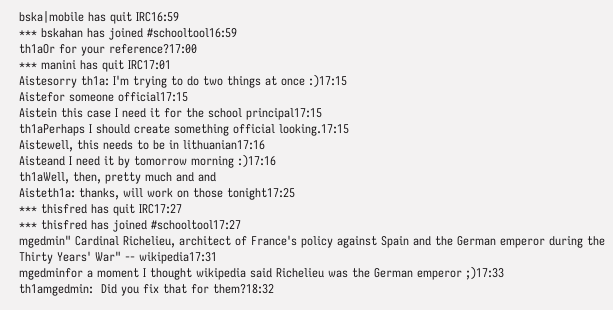bska|mobile has quit IRC16:59
*** bskahan has joined #schooltool16:59
th1aOr for your reference?17:00
*** manini has quit IRC17:01
Aistesorry th1a: I'm trying to do two things at once :)17:15
Aistefor someone official17:15
Aistein this case I need it for the school principal17:15
th1aPerhaps I should create something official looking.17:15
Aistewell, this needs to be in lithuanian17:16
Aisteand I need it by tomorrow morning :)17:16
th1aWell, then, pretty much and and
Aisteth1a: thanks, will work on those tonight17:25
*** thisfred has quit IRC17:27
*** thisfred has joined #schooltool17:27
mgedmin" Cardinal Richelieu, architect of France's policy against Spain and the German emperor during the Thirty Years' War" -- wikipedia17:31
mgedminfor a moment I thought wikipedia said Richelieu was the German emperor ;)17:33
th1amgedmin:  Did you fix that for them?18:32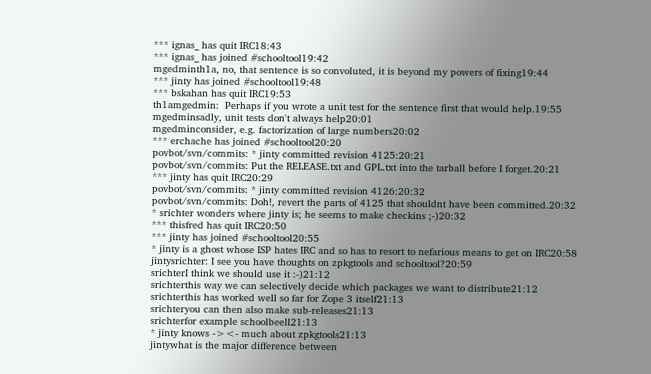*** ignas_ has quit IRC18:43
*** ignas_ has joined #schooltool19:42
mgedminth1a, no, that sentence is so convoluted, it is beyond my powers of fixing19:44
*** jinty has joined #schooltool19:48
*** bskahan has quit IRC19:53
th1amgedmin:  Perhaps if you wrote a unit test for the sentence first that would help.19:55
mgedminsadly, unit tests don't always help20:01
mgedminconsider, e.g. factorization of large numbers20:02
*** erchache has joined #schooltool20:20
povbot/svn/commits: * jinty committed revision 4125:20:21
povbot/svn/commits: Put the RELEASE.txt and GPL.txt into the tarball before I forget.20:21
*** jinty has quit IRC20:29
povbot/svn/commits: * jinty committed revision 4126:20:32
povbot/svn/commits: Doh!, revert the parts of 4125 that shouldnt have been committed.20:32
* srichter wonders where jinty is; he seems to make checkins ;-)20:32
*** thisfred has quit IRC20:50
*** jinty has joined #schooltool20:55
* jinty is a ghost whose ISP hates IRC and so has to resort to nefarious means to get on IRC20:58
jintysrichter: I see you have thoughts on zpkgtools and schooltool?20:59
srichterI think we should use it :-)21:12
srichterthis way we can selectively decide which packages we want to distribute21:12
srichterthis has worked well so far for Zope 3 itself21:13
srichteryou can then also make sub-releases21:13
srichterfor example schoolbeell21:13
* jinty knows -><- much about zpkgtools21:13
jintywhat is the major difference between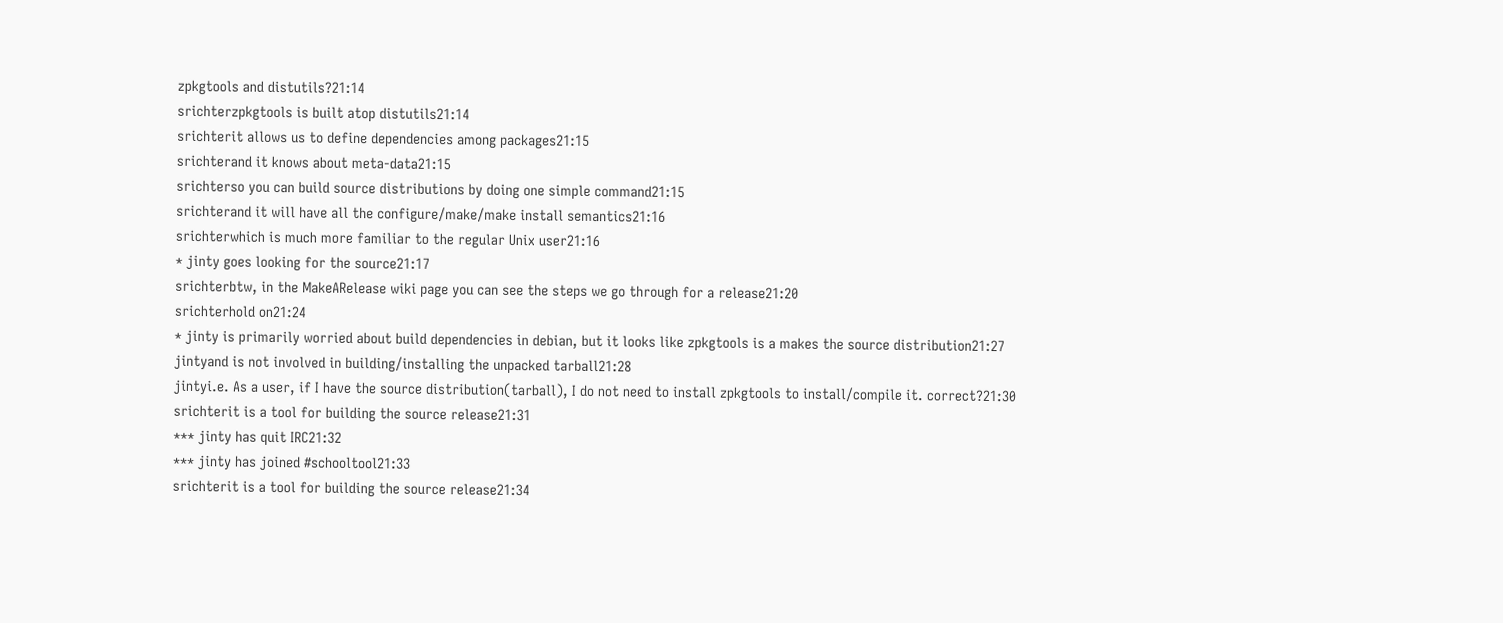zpkgtools and distutils?21:14
srichterzpkgtools is built atop distutils21:14
srichterit allows us to define dependencies among packages21:15
srichterand it knows about meta-data21:15
srichterso you can build source distributions by doing one simple command21:15
srichterand it will have all the configure/make/make install semantics21:16
srichterwhich is much more familiar to the regular Unix user21:16
* jinty goes looking for the source21:17
srichterbtw, in the MakeARelease wiki page you can see the steps we go through for a release21:20
srichterhold on21:24
* jinty is primarily worried about build dependencies in debian, but it looks like zpkgtools is a makes the source distribution21:27
jintyand is not involved in building/installing the unpacked tarball21:28
jintyi.e. As a user, if I have the source distribution(tarball), I do not need to install zpkgtools to install/compile it. correct?21:30
srichterit is a tool for building the source release21:31
*** jinty has quit IRC21:32
*** jinty has joined #schooltool21:33
srichterit is a tool for building the source release21:34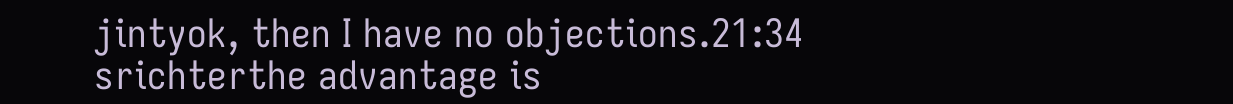jintyok, then I have no objections.21:34
srichterthe advantage is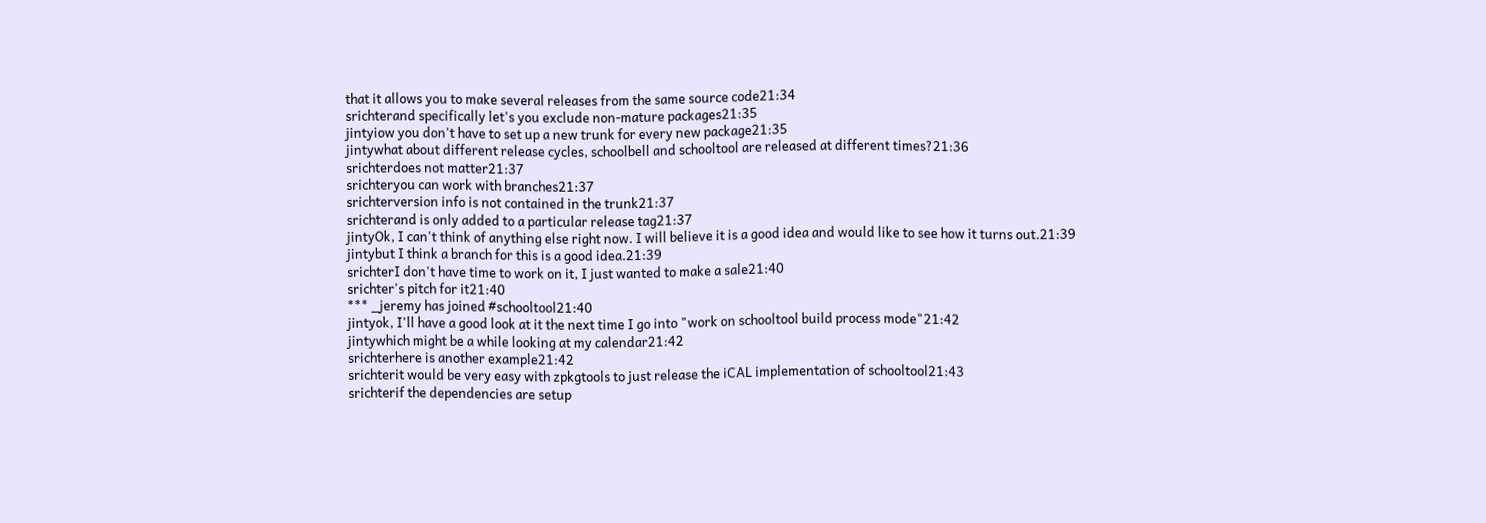that it allows you to make several releases from the same source code21:34
srichterand specifically let's you exclude non-mature packages21:35
jintyiow you don't have to set up a new trunk for every new package21:35
jintywhat about different release cycles, schoolbell and schooltool are released at different times?21:36
srichterdoes not matter21:37
srichteryou can work with branches21:37
srichterversion info is not contained in the trunk21:37
srichterand is only added to a particular release tag21:37
jintyOk, I can't think of anything else right now. I will believe it is a good idea and would like to see how it turns out.21:39
jintybut I think a branch for this is a good idea.21:39
srichterI don't have time to work on it, I just wanted to make a sale21:40
srichter's pitch for it21:40
*** _jeremy has joined #schooltool21:40
jintyok, I'll have a good look at it the next time I go into "work on schooltool build process mode"21:42
jintywhich might be a while looking at my calendar21:42
srichterhere is another example21:42
srichterit would be very easy with zpkgtools to just release the iCAL implementation of schooltool21:43
srichterif the dependencies are setup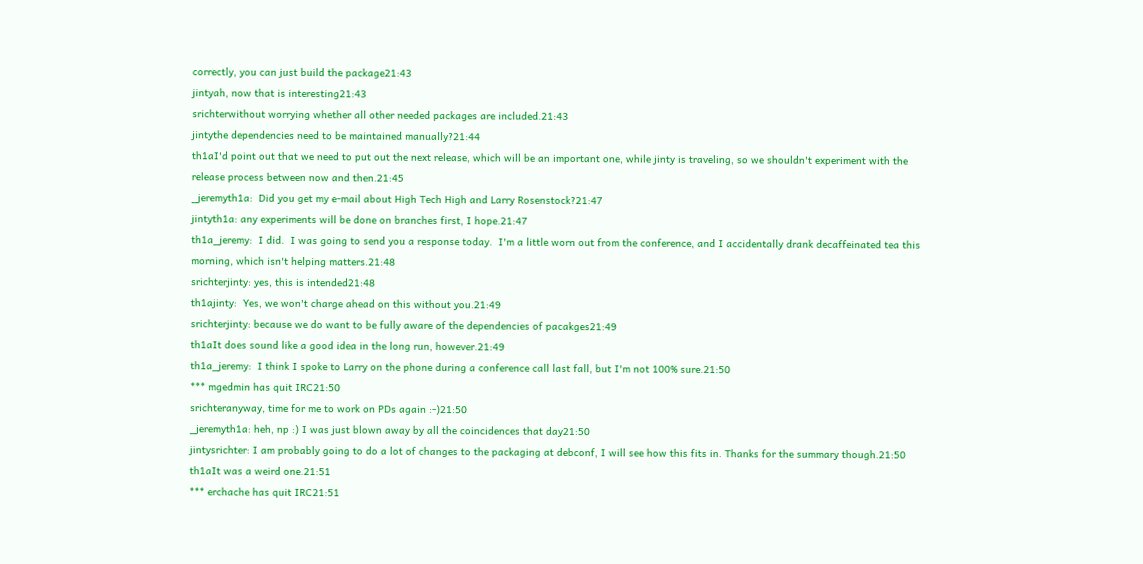correctly, you can just build the package21:43
jintyah, now that is interesting21:43
srichterwithout worrying whether all other needed packages are included.21:43
jintythe dependencies need to be maintained manually?21:44
th1aI'd point out that we need to put out the next release, which will be an important one, while jinty is traveling, so we shouldn't experiment with the release process between now and then.21:45
_jeremyth1a:  Did you get my e-mail about High Tech High and Larry Rosenstock?21:47
jintyth1a: any experiments will be done on branches first, I hope.21:47
th1a_jeremy:  I did.  I was going to send you a response today.  I'm a little worn out from the conference, and I accidentally drank decaffeinated tea this morning, which isn't helping matters.21:48
srichterjinty: yes, this is intended21:48
th1ajinty:  Yes, we won't charge ahead on this without you.21:49
srichterjinty: because we do want to be fully aware of the dependencies of pacakges21:49
th1aIt does sound like a good idea in the long run, however.21:49
th1a_jeremy:  I think I spoke to Larry on the phone during a conference call last fall, but I'm not 100% sure.21:50
*** mgedmin has quit IRC21:50
srichteranyway, time for me to work on PDs again :-)21:50
_jeremyth1a: heh, np :) I was just blown away by all the coincidences that day21:50
jintysrichter: I am probably going to do a lot of changes to the packaging at debconf, I will see how this fits in. Thanks for the summary though.21:50
th1aIt was a weird one.21:51
*** erchache has quit IRC21:51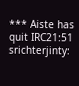*** Aiste has quit IRC21:51
srichterjinty: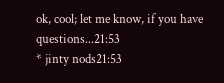ok, cool; let me know, if you have questions...21:53
* jinty nods21:53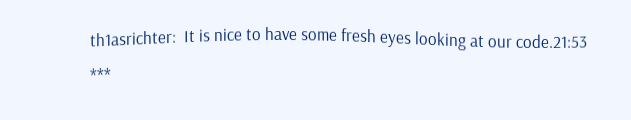th1asrichter:  It is nice to have some fresh eyes looking at our code.21:53
***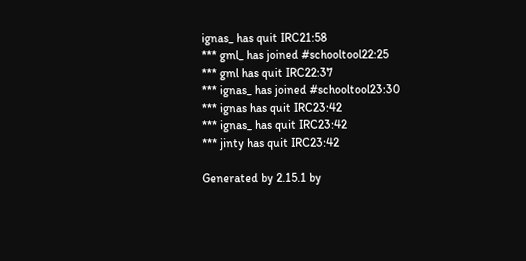ignas_ has quit IRC21:58
*** gml_ has joined #schooltool22:25
*** gml has quit IRC22:37
*** ignas_ has joined #schooltool23:30
*** ignas has quit IRC23:42
*** ignas_ has quit IRC23:42
*** jinty has quit IRC23:42

Generated by 2.15.1 by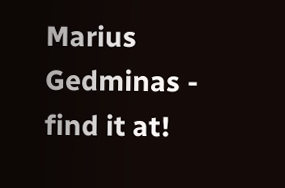Marius Gedminas - find it at!